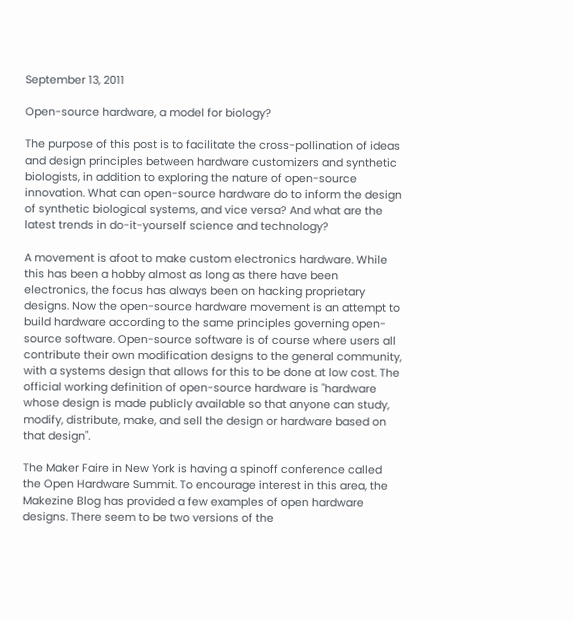September 13, 2011

Open-source hardware, a model for biology?

The purpose of this post is to facilitate the cross-pollination of ideas and design principles between hardware customizers and synthetic biologists, in addition to exploring the nature of open-source innovation. What can open-source hardware do to inform the design of synthetic biological systems, and vice versa? And what are the latest trends in do-it-yourself science and technology?

A movement is afoot to make custom electronics hardware. While this has been a hobby almost as long as there have been electronics, the focus has always been on hacking proprietary designs. Now the open-source hardware movement is an attempt to build hardware according to the same principles governing open-source software. Open-source software is of course where users all contribute their own modification designs to the general community, with a systems design that allows for this to be done at low cost. The official working definition of open-source hardware is "hardware whose design is made publicly available so that anyone can study, modify, distribute, make, and sell the design or hardware based on that design".

The Maker Faire in New York is having a spinoff conference called the Open Hardware Summit. To encourage interest in this area, the Makezine Blog has provided a few examples of open hardware designs. There seem to be two versions of the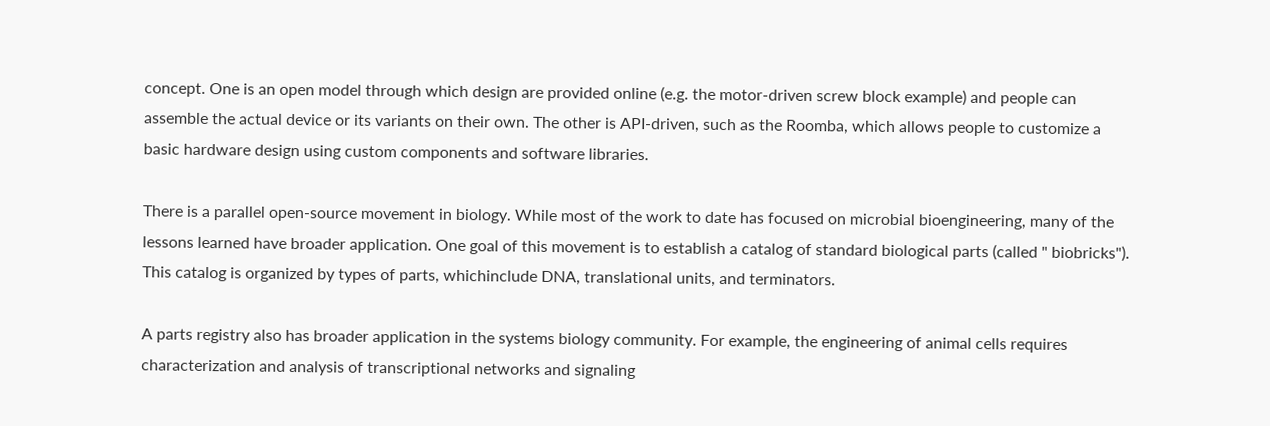concept. One is an open model through which design are provided online (e.g. the motor-driven screw block example) and people can assemble the actual device or its variants on their own. The other is API-driven, such as the Roomba, which allows people to customize a basic hardware design using custom components and software libraries.

There is a parallel open-source movement in biology. While most of the work to date has focused on microbial bioengineering, many of the lessons learned have broader application. One goal of this movement is to establish a catalog of standard biological parts (called " biobricks"). This catalog is organized by types of parts, whichinclude DNA, translational units, and terminators.

A parts registry also has broader application in the systems biology community. For example, the engineering of animal cells requires characterization and analysis of transcriptional networks and signaling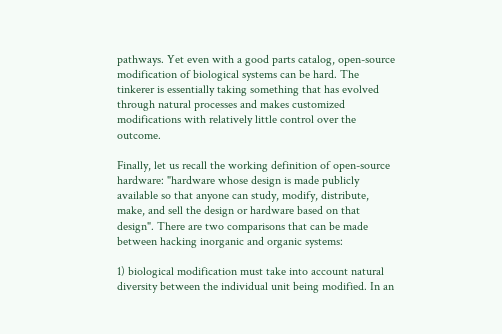pathways. Yet even with a good parts catalog, open-source modification of biological systems can be hard. The tinkerer is essentially taking something that has evolved through natural processes and makes customized modifications with relatively little control over the outcome.

Finally, let us recall the working definition of open-source hardware: "hardware whose design is made publicly available so that anyone can study, modify, distribute, make, and sell the design or hardware based on that design". There are two comparisons that can be made between hacking inorganic and organic systems:

1) biological modification must take into account natural diversity between the individual unit being modified. In an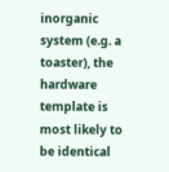inorganic system (e.g. a toaster), the hardware template is most likely to be identical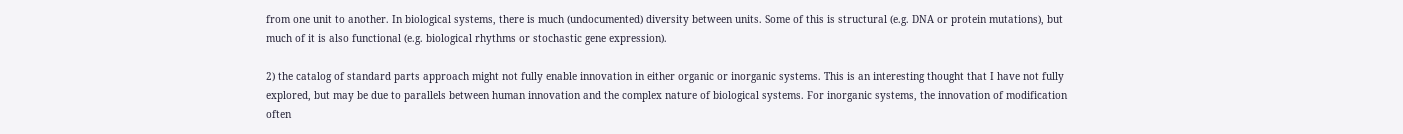from one unit to another. In biological systems, there is much (undocumented) diversity between units. Some of this is structural (e.g. DNA or protein mutations), but much of it is also functional (e.g. biological rhythms or stochastic gene expression).

2) the catalog of standard parts approach might not fully enable innovation in either organic or inorganic systems. This is an interesting thought that I have not fully explored, but may be due to parallels between human innovation and the complex nature of biological systems. For inorganic systems, the innovation of modification often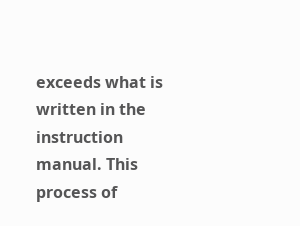exceeds what is written in the instruction manual. This process of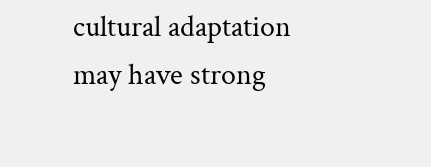cultural adaptation may have strong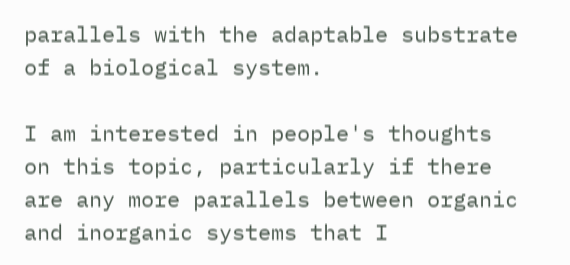parallels with the adaptable substrate of a biological system.

I am interested in people's thoughts on this topic, particularly if there are any more parallels between organic and inorganic systems that I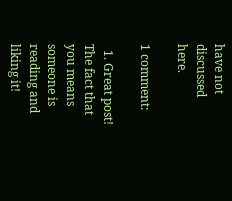have not discussed here.

1 comment:

  1. Great post! The fact that you means someone is reading and liking it!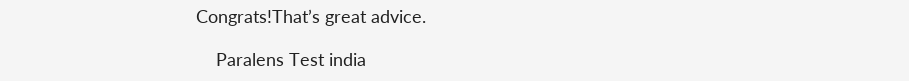Congrats!That’s great advice.

    Paralens Test india